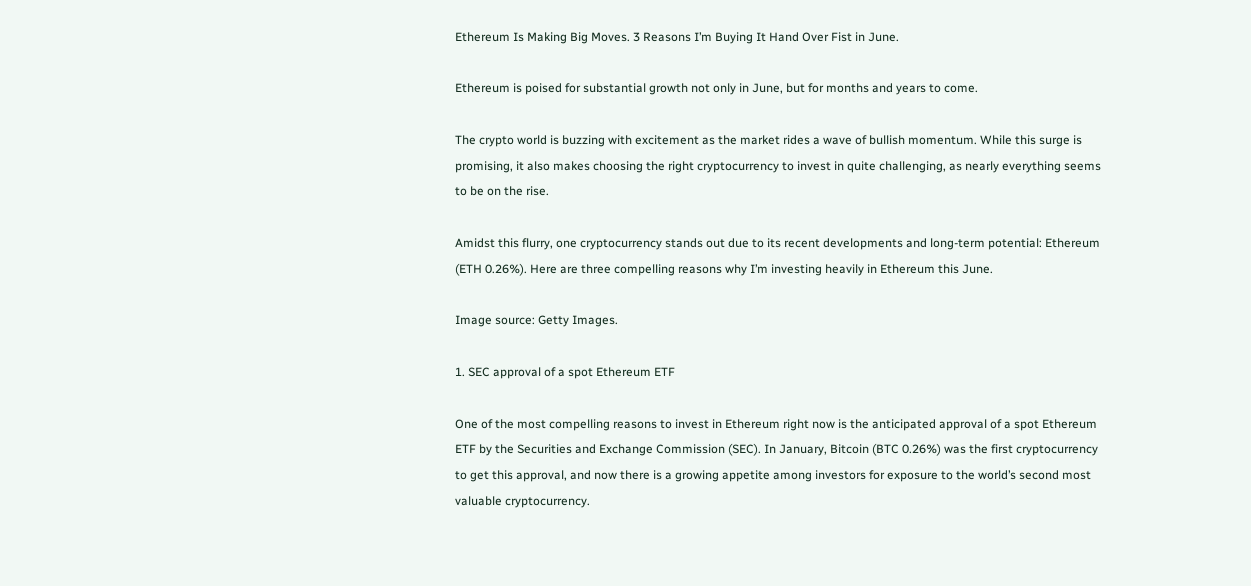Ethereum Is Making Big Moves. 3 Reasons I’m Buying It Hand Over Fist in June.

Ethereum is poised for substantial growth not only in June, but for months and years to come.

The crypto world is buzzing with excitement as the market rides a wave of bullish momentum. While this surge is promising, it also makes choosing the right cryptocurrency to invest in quite challenging, as nearly everything seems to be on the rise.

Amidst this flurry, one cryptocurrency stands out due to its recent developments and long-term potential: Ethereum (ETH 0.26%). Here are three compelling reasons why I’m investing heavily in Ethereum this June.

Image source: Getty Images.

1. SEC approval of a spot Ethereum ETF

One of the most compelling reasons to invest in Ethereum right now is the anticipated approval of a spot Ethereum ETF by the Securities and Exchange Commission (SEC). In January, Bitcoin (BTC 0.26%) was the first cryptocurrency to get this approval, and now there is a growing appetite among investors for exposure to the world’s second most valuable cryptocurrency.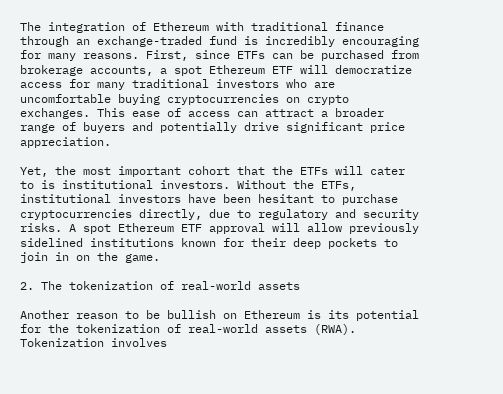The integration of Ethereum with traditional finance through an exchange-traded fund is incredibly encouraging for many reasons. First, since ETFs can be purchased from brokerage accounts, a spot Ethereum ETF will democratize access for many traditional investors who are uncomfortable buying cryptocurrencies on crypto exchanges. This ease of access can attract a broader range of buyers and potentially drive significant price appreciation.

Yet, the most important cohort that the ETFs will cater to is institutional investors. Without the ETFs, institutional investors have been hesitant to purchase cryptocurrencies directly, due to regulatory and security risks. A spot Ethereum ETF approval will allow previously sidelined institutions known for their deep pockets to join in on the game.

2. The tokenization of real-world assets

Another reason to be bullish on Ethereum is its potential for the tokenization of real-world assets (RWA). Tokenization involves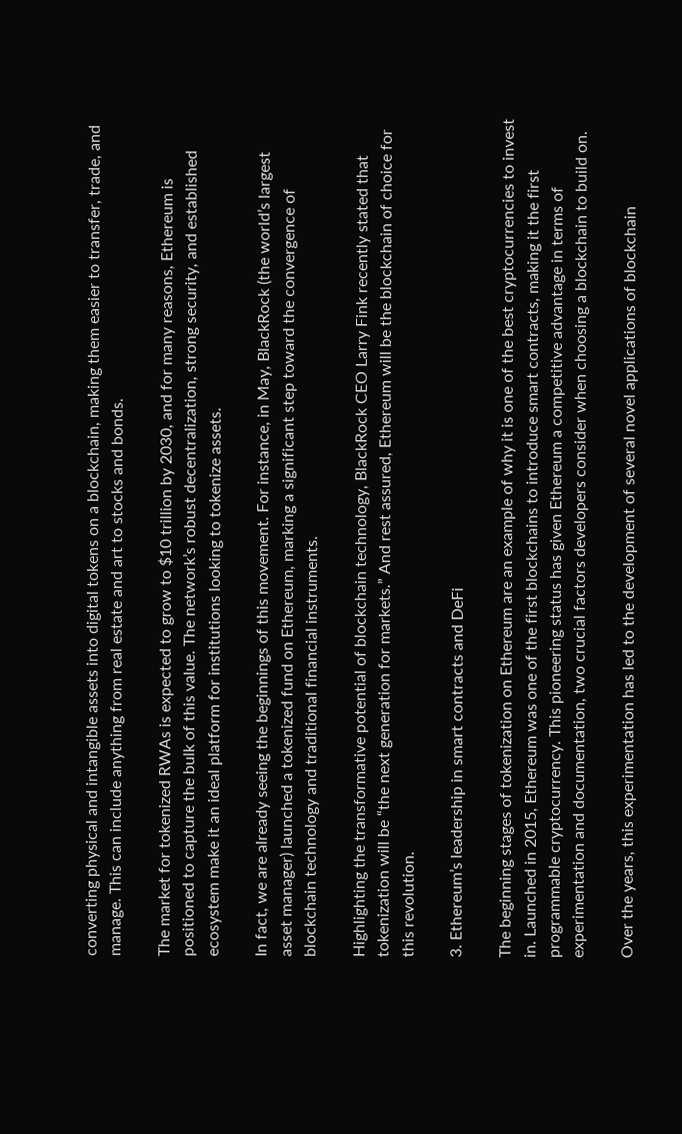converting physical and intangible assets into digital tokens on a blockchain, making them easier to transfer, trade, and manage. This can include anything from real estate and art to stocks and bonds.

The market for tokenized RWAs is expected to grow to $10 trillion by 2030, and for many reasons, Ethereum is positioned to capture the bulk of this value. The network’s robust decentralization, strong security, and established ecosystem make it an ideal platform for institutions looking to tokenize assets.

In fact, we are already seeing the beginnings of this movement. For instance, in May, BlackRock (the world’s largest asset manager) launched a tokenized fund on Ethereum, marking a significant step toward the convergence of blockchain technology and traditional financial instruments.

Highlighting the transformative potential of blockchain technology, BlackRock CEO Larry Fink recently stated that tokenization will be “the next generation for markets.” And rest assured, Ethereum will be the blockchain of choice for this revolution.

3. Ethereum’s leadership in smart contracts and DeFi

The beginning stages of tokenization on Ethereum are an example of why it is one of the best cryptocurrencies to invest in. Launched in 2015, Ethereum was one of the first blockchains to introduce smart contracts, making it the first programmable cryptocurrency. This pioneering status has given Ethereum a competitive advantage in terms of experimentation and documentation, two crucial factors developers consider when choosing a blockchain to build on.

Over the years, this experimentation has led to the development of several novel applications of blockchain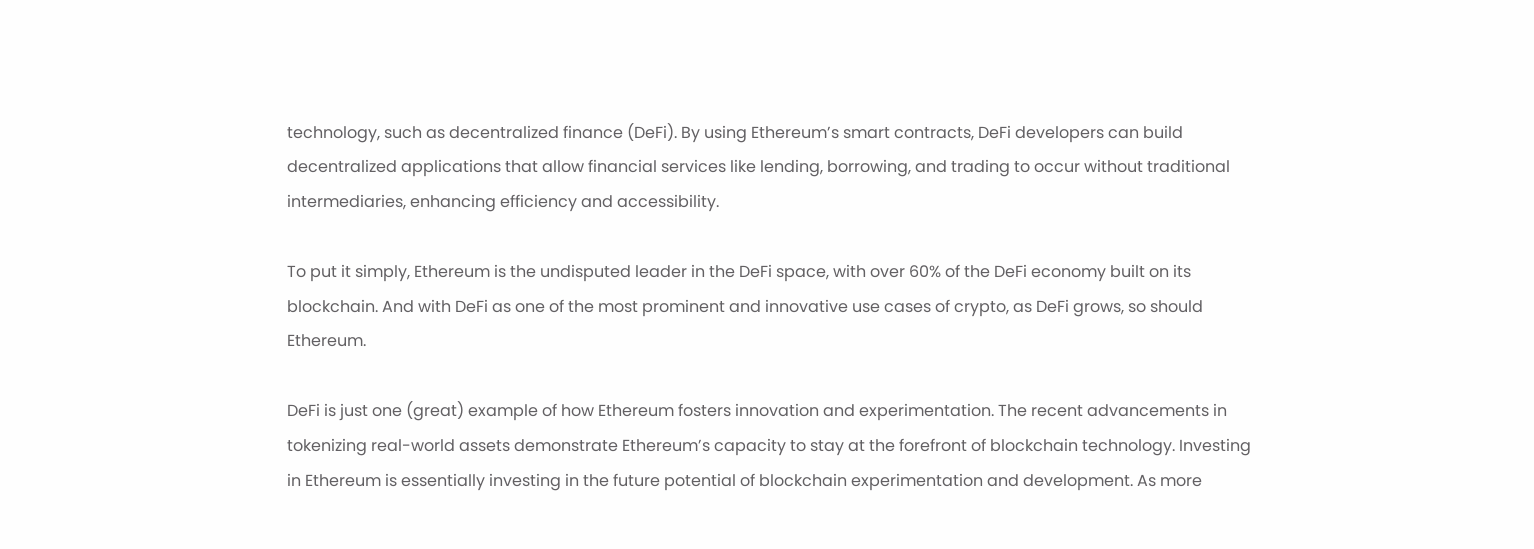technology, such as decentralized finance (DeFi). By using Ethereum’s smart contracts, DeFi developers can build decentralized applications that allow financial services like lending, borrowing, and trading to occur without traditional intermediaries, enhancing efficiency and accessibility.

To put it simply, Ethereum is the undisputed leader in the DeFi space, with over 60% of the DeFi economy built on its blockchain. And with DeFi as one of the most prominent and innovative use cases of crypto, as DeFi grows, so should Ethereum.

DeFi is just one (great) example of how Ethereum fosters innovation and experimentation. The recent advancements in tokenizing real-world assets demonstrate Ethereum’s capacity to stay at the forefront of blockchain technology. Investing in Ethereum is essentially investing in the future potential of blockchain experimentation and development. As more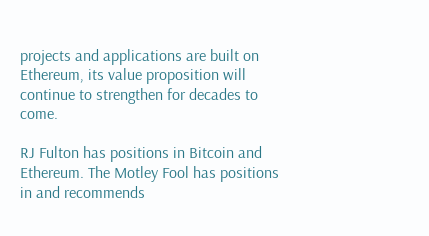projects and applications are built on Ethereum, its value proposition will continue to strengthen for decades to come.

RJ Fulton has positions in Bitcoin and Ethereum. The Motley Fool has positions in and recommends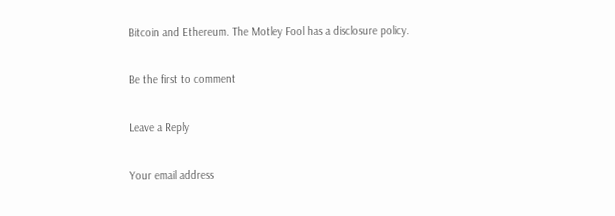Bitcoin and Ethereum. The Motley Fool has a disclosure policy.

Be the first to comment

Leave a Reply

Your email address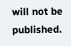will not be published.